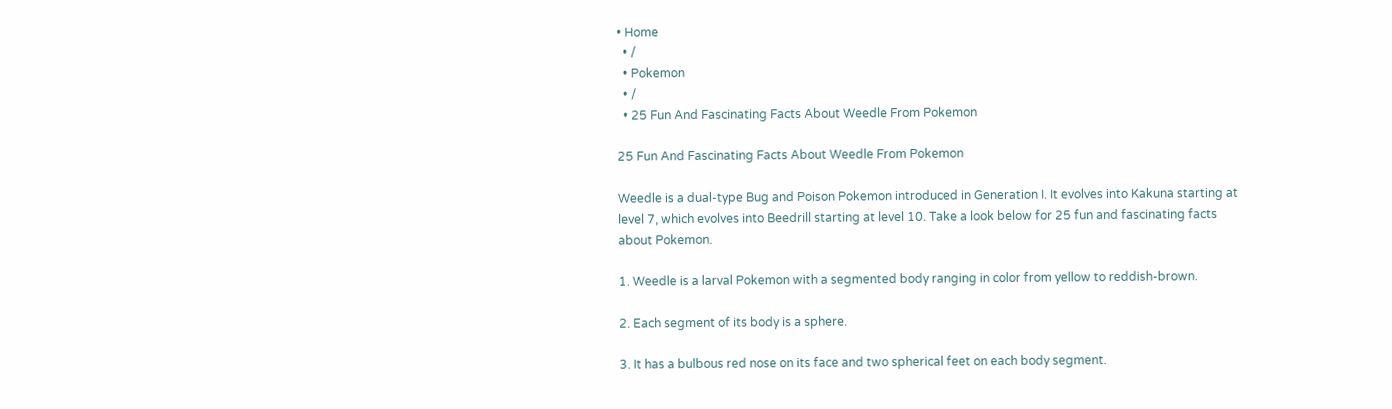• Home
  • /
  • Pokemon
  • /
  • 25 Fun And Fascinating Facts About Weedle From Pokemon

25 Fun And Fascinating Facts About Weedle From Pokemon

Weedle is a dual-type Bug and Poison Pokemon introduced in Generation I. It evolves into Kakuna starting at level 7, which evolves into Beedrill starting at level 10. Take a look below for 25 fun and fascinating facts about Pokemon.

1. Weedle is a larval Pokemon with a segmented body ranging in color from yellow to reddish-brown.

2. Each segment of its body is a sphere.

3. It has a bulbous red nose on its face and two spherical feet on each body segment.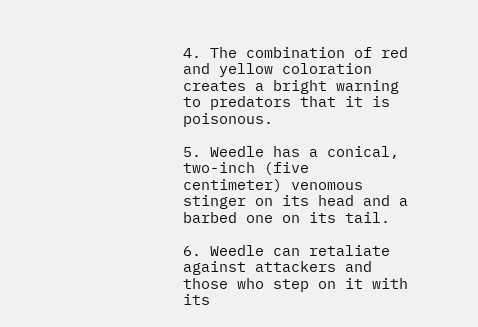4. The combination of red and yellow coloration creates a bright warning to predators that it is poisonous.

5. Weedle has a conical, two-inch (five centimeter) venomous stinger on its head and a barbed one on its tail.

6. Weedle can retaliate against attackers and those who step on it with its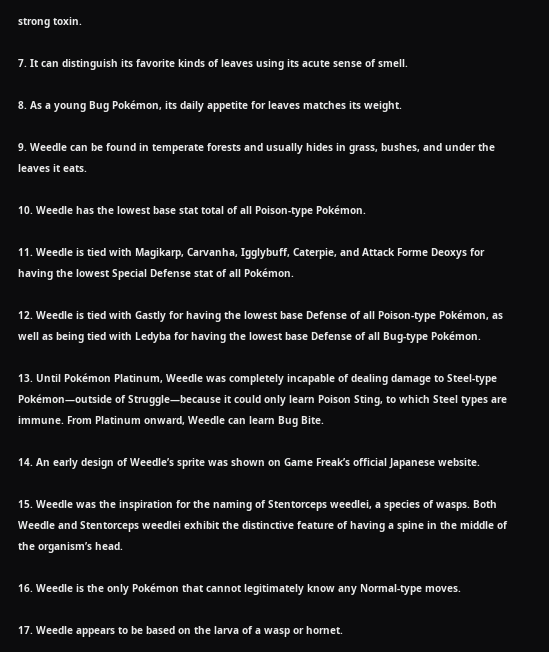strong toxin.

7. It can distinguish its favorite kinds of leaves using its acute sense of smell.

8. As a young Bug Pokémon, its daily appetite for leaves matches its weight.

9. Weedle can be found in temperate forests and usually hides in grass, bushes, and under the leaves it eats.

10. Weedle has the lowest base stat total of all Poison-type Pokémon.

11. Weedle is tied with Magikarp, Carvanha, Igglybuff, Caterpie, and Attack Forme Deoxys for having the lowest Special Defense stat of all Pokémon.

12. Weedle is tied with Gastly for having the lowest base Defense of all Poison-type Pokémon, as well as being tied with Ledyba for having the lowest base Defense of all Bug-type Pokémon.

13. Until Pokémon Platinum, Weedle was completely incapable of dealing damage to Steel-type Pokémon—outside of Struggle—because it could only learn Poison Sting, to which Steel types are immune. From Platinum onward, Weedle can learn Bug Bite.

14. An early design of Weedle’s sprite was shown on Game Freak’s official Japanese website.

15. Weedle was the inspiration for the naming of Stentorceps weedlei, a species of wasps. Both Weedle and Stentorceps weedlei exhibit the distinctive feature of having a spine in the middle of the organism’s head.

16. Weedle is the only Pokémon that cannot legitimately know any Normal-type moves.

17. Weedle appears to be based on the larva of a wasp or hornet.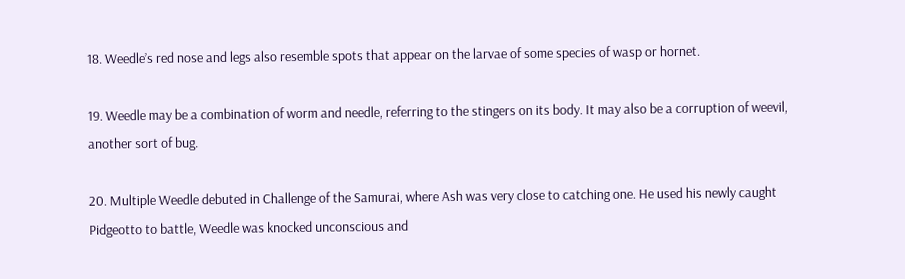18. Weedle’s red nose and legs also resemble spots that appear on the larvae of some species of wasp or hornet.

19. Weedle may be a combination of worm and needle, referring to the stingers on its body. It may also be a corruption of weevil, another sort of bug.

20. Multiple Weedle debuted in Challenge of the Samurai, where Ash was very close to catching one. He used his newly caught Pidgeotto to battle, Weedle was knocked unconscious and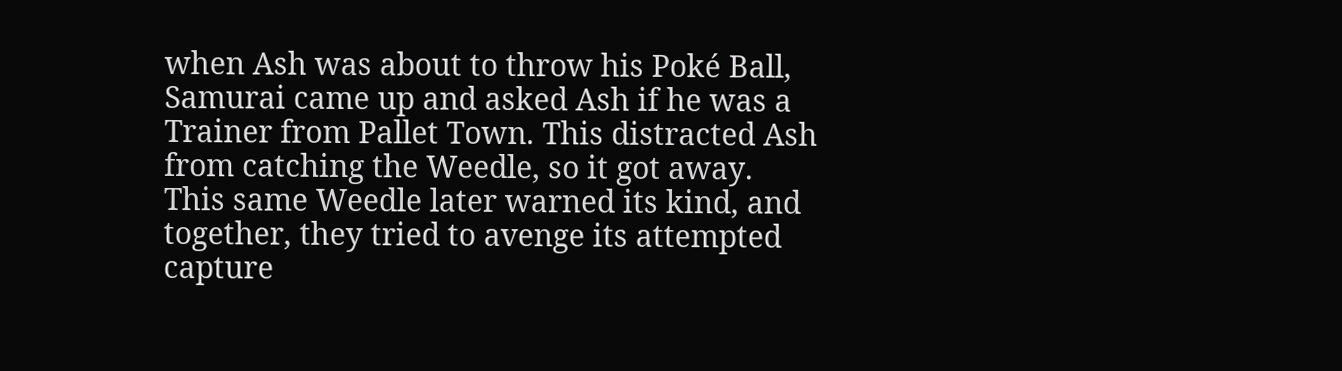when Ash was about to throw his Poké Ball, Samurai came up and asked Ash if he was a Trainer from Pallet Town. This distracted Ash from catching the Weedle, so it got away. This same Weedle later warned its kind, and together, they tried to avenge its attempted capture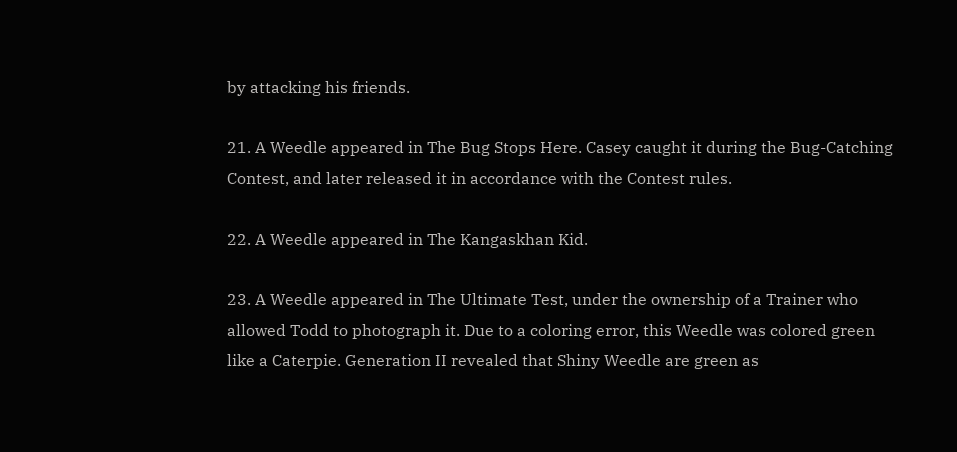by attacking his friends.

21. A Weedle appeared in The Bug Stops Here. Casey caught it during the Bug-Catching Contest, and later released it in accordance with the Contest rules.

22. A Weedle appeared in The Kangaskhan Kid.

23. A Weedle appeared in The Ultimate Test, under the ownership of a Trainer who allowed Todd to photograph it. Due to a coloring error, this Weedle was colored green like a Caterpie. Generation II revealed that Shiny Weedle are green as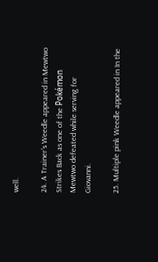well.

24. A Trainer’s Weedle appeared in Mewtwo Strikes Back as one of the Pokémon Mewtwo defeated while serving for Giovanni.

25. Multiple pink Weedle appeared in In the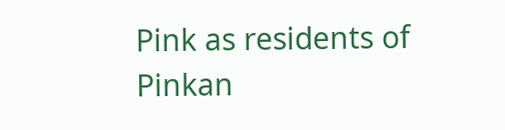Pink as residents of Pinkan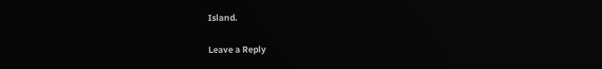Island.

Leave a Reply